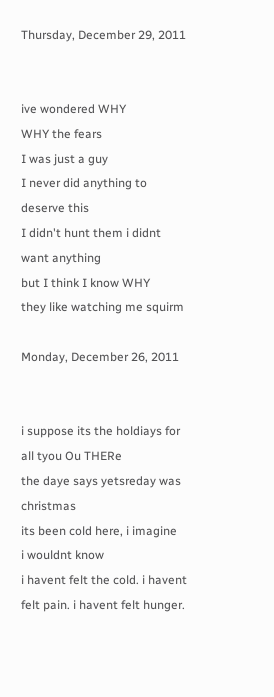Thursday, December 29, 2011


ive wondered WHY
WHY the fears
I was just a guy
I never did anything to deserve this
I didn't hunt them i didnt want anything
but I think I know WHY
they like watching me squirm

Monday, December 26, 2011


i suppose its the holdiays for all tyou Ou THERe
the daye says yetsreday was christmas
its been cold here, i imagine
i wouldnt know
i havent felt the cold. i havent felt pain. i havent felt hunger.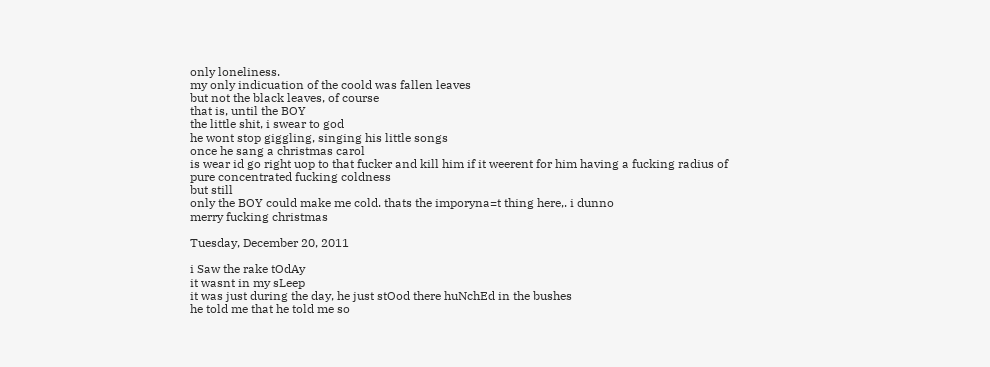only loneliness.
my only indicuation of the coold was fallen leaves
but not the black leaves, of course
that is, until the BOY
the little shit, i swear to god
he wont stop giggling, singing his little songs
once he sang a christmas carol
is wear id go right uop to that fucker and kill him if it weerent for him having a fucking radius of pure concentrated fucking coldness
but still
only the BOY could make me cold. thats the imporyna=t thing here,. i dunno
merry fucking christmas

Tuesday, December 20, 2011

i Saw the rake tOdAy
it wasnt in my sLeep
it was just during the day, he just stOod there huNchEd in the bushes
he told me that he told me so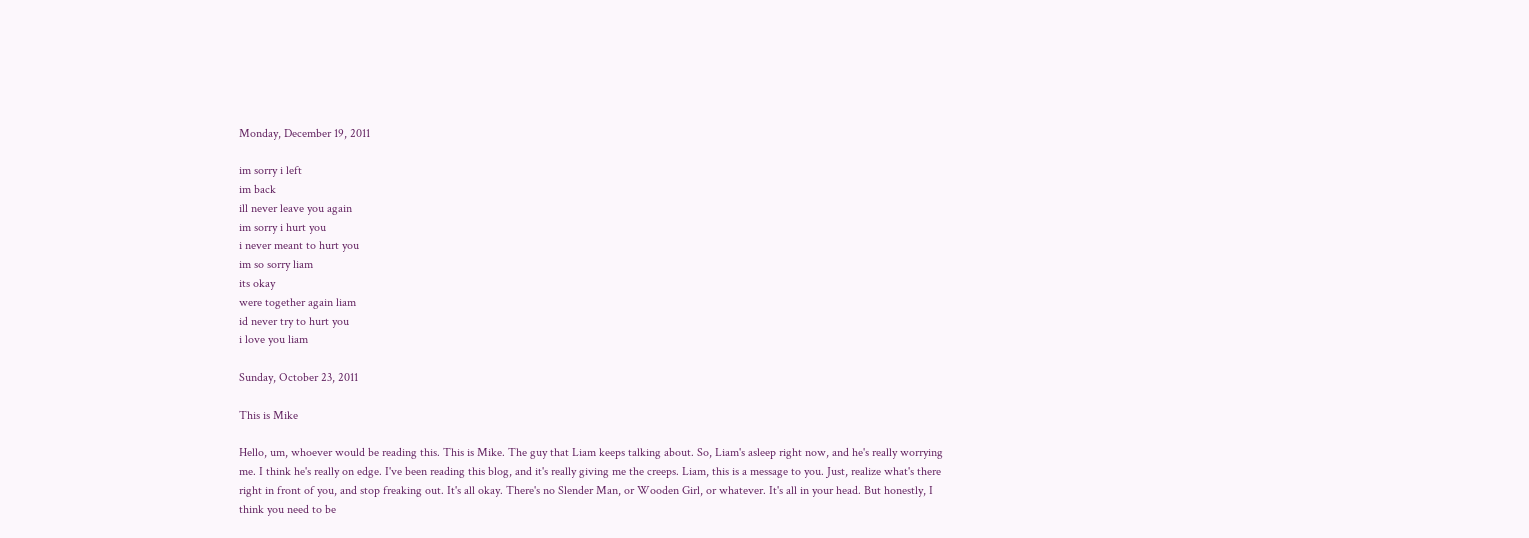Monday, December 19, 2011

im sorry i left
im back
ill never leave you again
im sorry i hurt you
i never meant to hurt you
im so sorry liam
its okay
were together again liam
id never try to hurt you
i love you liam

Sunday, October 23, 2011

This is Mike

Hello, um, whoever would be reading this. This is Mike. The guy that Liam keeps talking about. So, Liam's asleep right now, and he's really worrying me. I think he's really on edge. I've been reading this blog, and it's really giving me the creeps. Liam, this is a message to you. Just, realize what's there right in front of you, and stop freaking out. It's all okay. There's no Slender Man, or Wooden Girl, or whatever. It's all in your head. But honestly, I think you need to be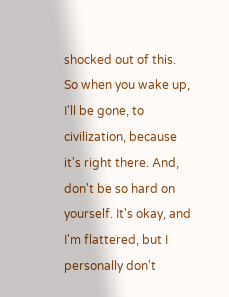shocked out of this. So when you wake up, I'll be gone, to civilization, because it's right there. And, don't be so hard on yourself. It's okay, and I'm flattered, but I personally don't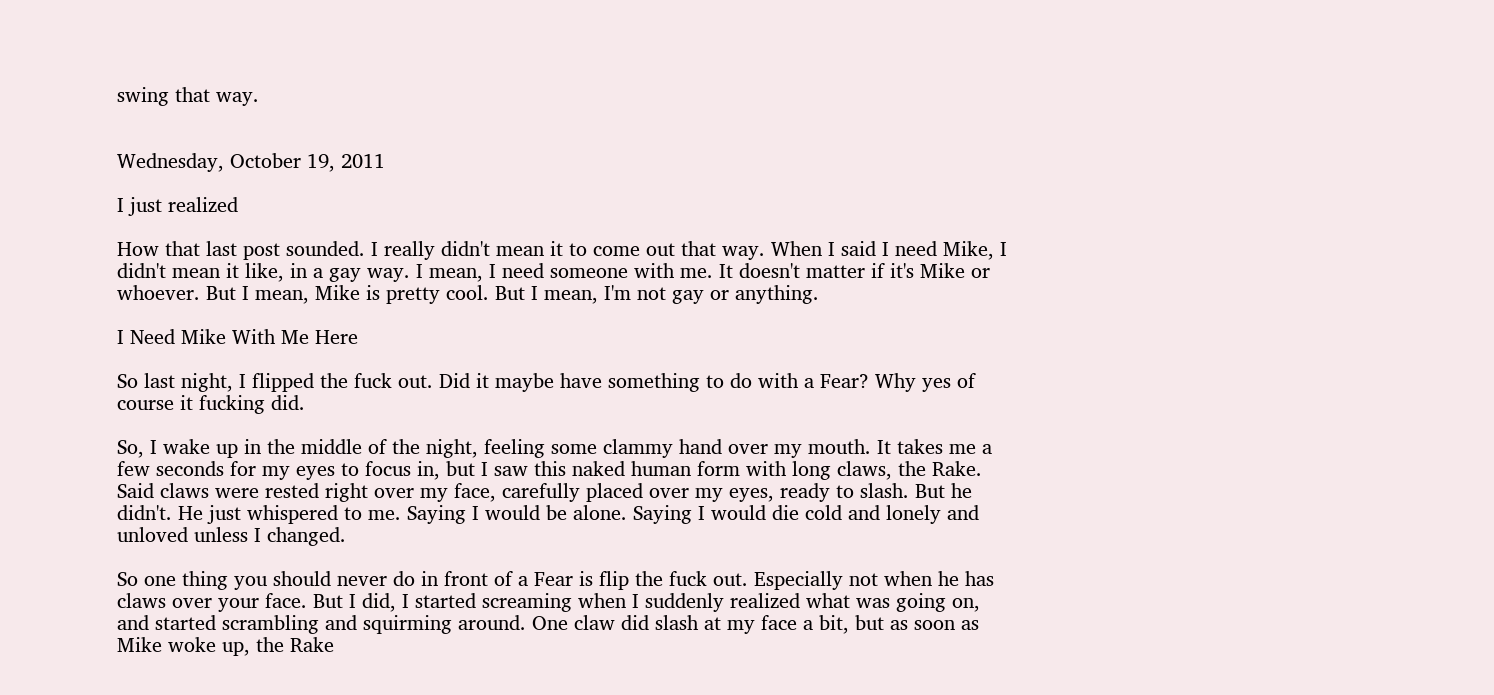swing that way.


Wednesday, October 19, 2011

I just realized

How that last post sounded. I really didn't mean it to come out that way. When I said I need Mike, I didn't mean it like, in a gay way. I mean, I need someone with me. It doesn't matter if it's Mike or whoever. But I mean, Mike is pretty cool. But I mean, I'm not gay or anything.

I Need Mike With Me Here

So last night, I flipped the fuck out. Did it maybe have something to do with a Fear? Why yes of course it fucking did.

So, I wake up in the middle of the night, feeling some clammy hand over my mouth. It takes me a few seconds for my eyes to focus in, but I saw this naked human form with long claws, the Rake. Said claws were rested right over my face, carefully placed over my eyes, ready to slash. But he didn't. He just whispered to me. Saying I would be alone. Saying I would die cold and lonely and unloved unless I changed.

So one thing you should never do in front of a Fear is flip the fuck out. Especially not when he has claws over your face. But I did, I started screaming when I suddenly realized what was going on, and started scrambling and squirming around. One claw did slash at my face a bit, but as soon as Mike woke up, the Rake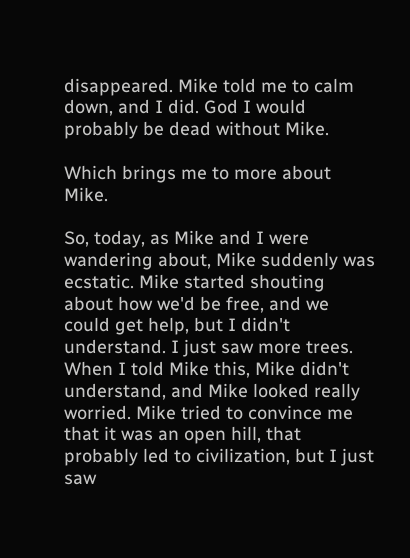disappeared. Mike told me to calm down, and I did. God I would probably be dead without Mike.

Which brings me to more about Mike.

So, today, as Mike and I were wandering about, Mike suddenly was ecstatic. Mike started shouting about how we'd be free, and we could get help, but I didn't understand. I just saw more trees. When I told Mike this, Mike didn't understand, and Mike looked really worried. Mike tried to convince me that it was an open hill, that probably led to civilization, but I just saw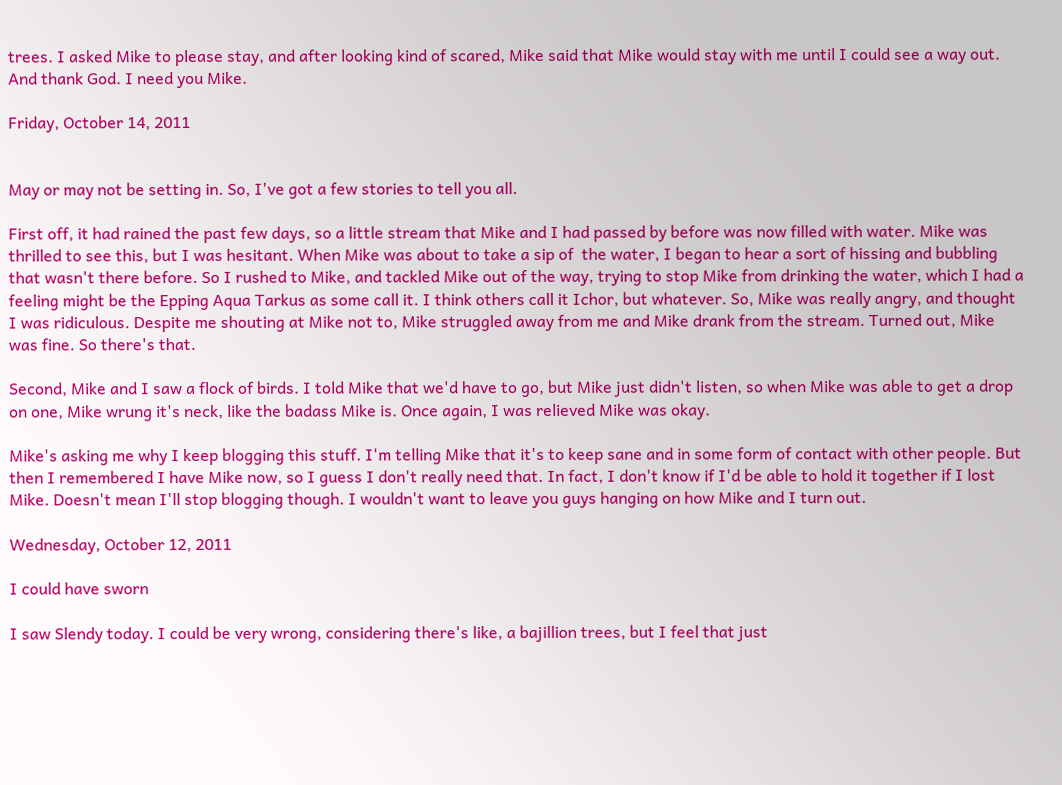trees. I asked Mike to please stay, and after looking kind of scared, Mike said that Mike would stay with me until I could see a way out. And thank God. I need you Mike.

Friday, October 14, 2011


May or may not be setting in. So, I've got a few stories to tell you all.

First off, it had rained the past few days, so a little stream that Mike and I had passed by before was now filled with water. Mike was thrilled to see this, but I was hesitant. When Mike was about to take a sip of  the water, I began to hear a sort of hissing and bubbling that wasn't there before. So I rushed to Mike, and tackled Mike out of the way, trying to stop Mike from drinking the water, which I had a feeling might be the Epping Aqua Tarkus as some call it. I think others call it Ichor, but whatever. So, Mike was really angry, and thought I was ridiculous. Despite me shouting at Mike not to, Mike struggled away from me and Mike drank from the stream. Turned out, Mike was fine. So there's that.

Second, Mike and I saw a flock of birds. I told Mike that we'd have to go, but Mike just didn't listen, so when Mike was able to get a drop on one, Mike wrung it's neck, like the badass Mike is. Once again, I was relieved Mike was okay.

Mike's asking me why I keep blogging this stuff. I'm telling Mike that it's to keep sane and in some form of contact with other people. But then I remembered I have Mike now, so I guess I don't really need that. In fact, I don't know if I'd be able to hold it together if I lost Mike. Doesn't mean I'll stop blogging though. I wouldn't want to leave you guys hanging on how Mike and I turn out.

Wednesday, October 12, 2011

I could have sworn

I saw Slendy today. I could be very wrong, considering there's like, a bajillion trees, but I feel that just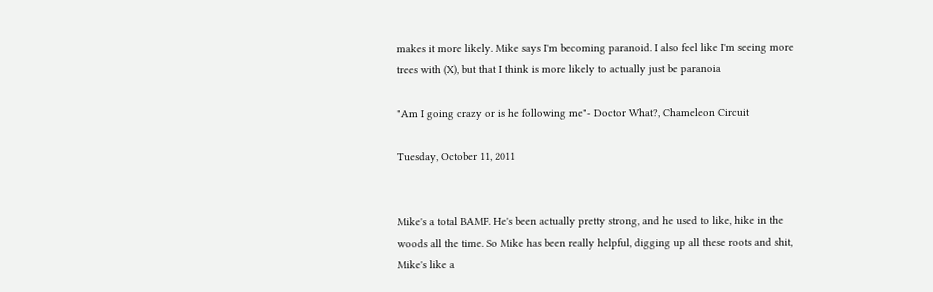makes it more likely. Mike says I'm becoming paranoid. I also feel like I'm seeing more trees with (X), but that I think is more likely to actually just be paranoia

"Am I going crazy or is he following me"- Doctor What?, Chameleon Circuit

Tuesday, October 11, 2011


Mike's a total BAMF. He's been actually pretty strong, and he used to like, hike in the woods all the time. So Mike has been really helpful, digging up all these roots and shit, Mike's like a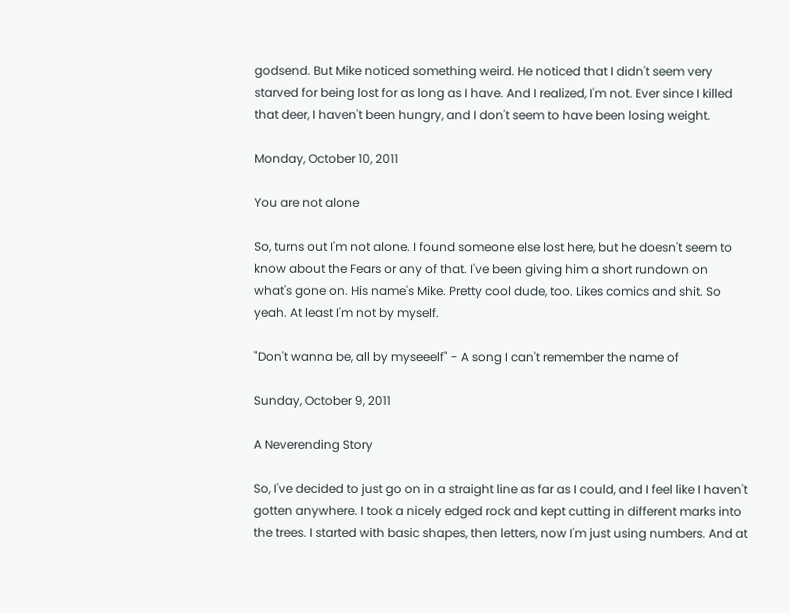godsend. But Mike noticed something weird. He noticed that I didn't seem very starved for being lost for as long as I have. And I realized, I'm not. Ever since I killed that deer, I haven't been hungry, and I don't seem to have been losing weight.

Monday, October 10, 2011

You are not alone

So, turns out I'm not alone. I found someone else lost here, but he doesn't seem to know about the Fears or any of that. I've been giving him a short rundown on what's gone on. His name's Mike. Pretty cool dude, too. Likes comics and shit. So yeah. At least I'm not by myself.

"Don't wanna be, all by myseeelf" - A song I can't remember the name of

Sunday, October 9, 2011

A Neverending Story

So, I've decided to just go on in a straight line as far as I could, and I feel like I haven't gotten anywhere. I took a nicely edged rock and kept cutting in different marks into the trees. I started with basic shapes, then letters, now I'm just using numbers. And at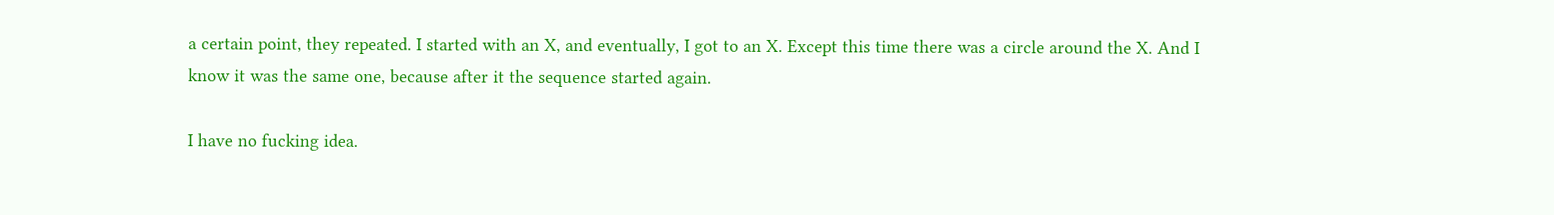a certain point, they repeated. I started with an X, and eventually, I got to an X. Except this time there was a circle around the X. And I know it was the same one, because after it the sequence started again.

I have no fucking idea.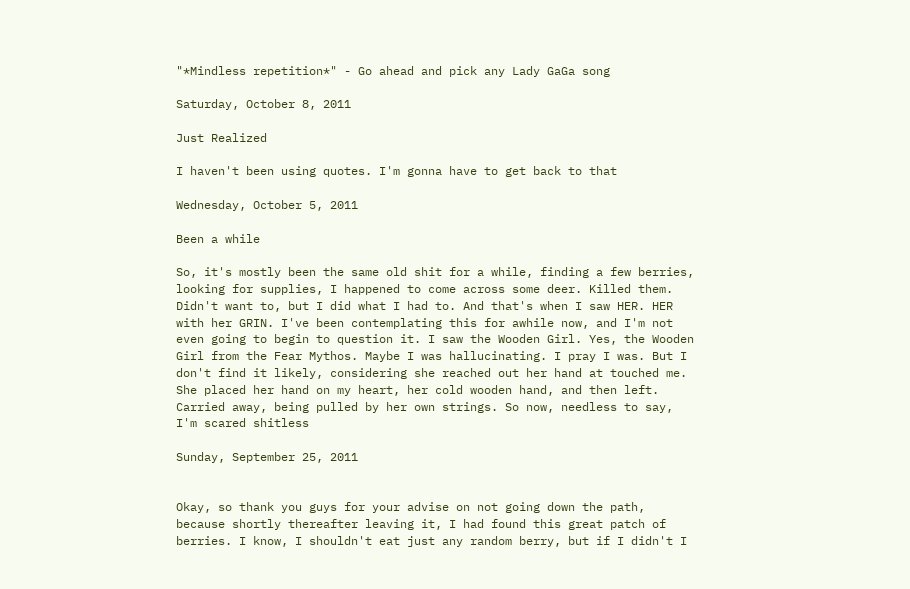"*Mindless repetition*" - Go ahead and pick any Lady GaGa song

Saturday, October 8, 2011

Just Realized

I haven't been using quotes. I'm gonna have to get back to that

Wednesday, October 5, 2011

Been a while

So, it's mostly been the same old shit for a while, finding a few berries, looking for supplies, I happened to come across some deer. Killed them. Didn't want to, but I did what I had to. And that's when I saw HER. HER with her GRIN. I've been contemplating this for awhile now, and I'm not even going to begin to question it. I saw the Wooden Girl. Yes, the Wooden Girl from the Fear Mythos. Maybe I was hallucinating. I pray I was. But I don't find it likely, considering she reached out her hand at touched me. She placed her hand on my heart, her cold wooden hand, and then left. Carried away, being pulled by her own strings. So now, needless to say, I'm scared shitless

Sunday, September 25, 2011


Okay, so thank you guys for your advise on not going down the path, because shortly thereafter leaving it, I had found this great patch of berries. I know, I shouldn't eat just any random berry, but if I didn't I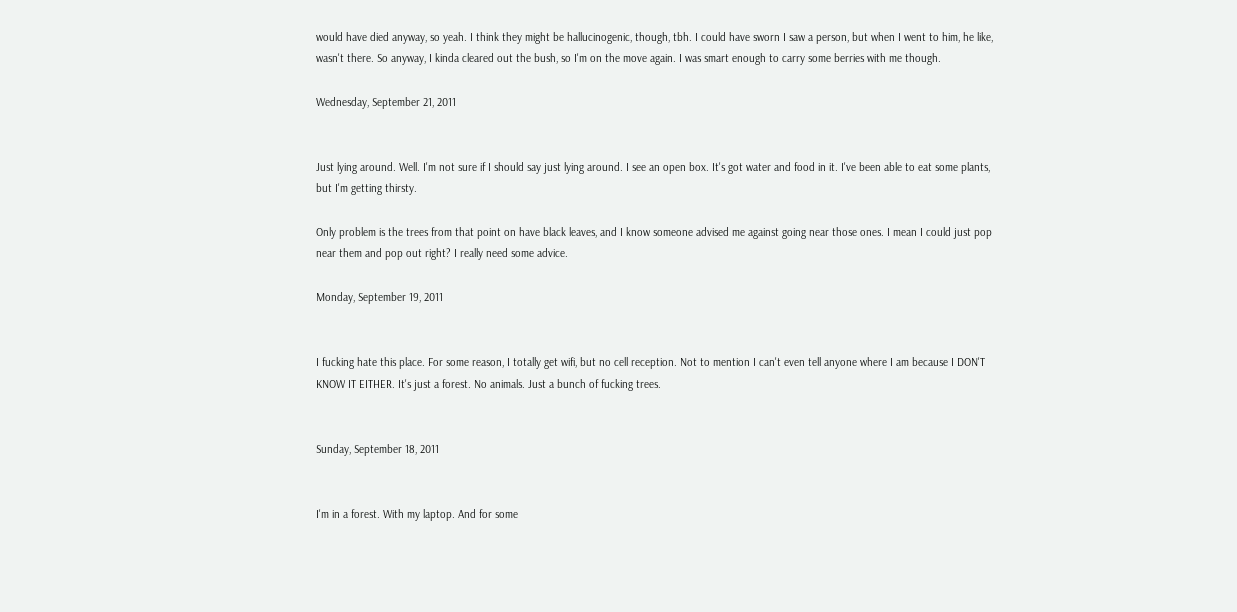would have died anyway, so yeah. I think they might be hallucinogenic, though, tbh. I could have sworn I saw a person, but when I went to him, he like, wasn't there. So anyway, I kinda cleared out the bush, so I'm on the move again. I was smart enough to carry some berries with me though.

Wednesday, September 21, 2011


Just lying around. Well. I'm not sure if I should say just lying around. I see an open box. It's got water and food in it. I've been able to eat some plants, but I'm getting thirsty.

Only problem is the trees from that point on have black leaves, and I know someone advised me against going near those ones. I mean I could just pop near them and pop out right? I really need some advice.

Monday, September 19, 2011


I fucking hate this place. For some reason, I totally get wifi, but no cell reception. Not to mention I can't even tell anyone where I am because I DON'T KNOW IT EITHER. It's just a forest. No animals. Just a bunch of fucking trees.


Sunday, September 18, 2011


I'm in a forest. With my laptop. And for some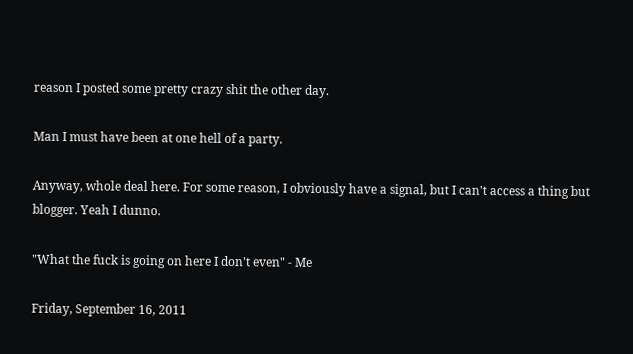reason I posted some pretty crazy shit the other day.

Man I must have been at one hell of a party.

Anyway, whole deal here. For some reason, I obviously have a signal, but I can't access a thing but blogger. Yeah I dunno.

"What the fuck is going on here I don't even" - Me

Friday, September 16, 2011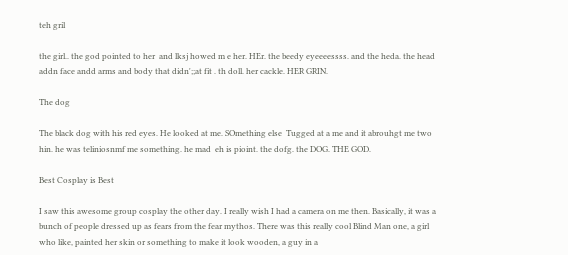teh gril

the girl.. the god pointed to her  and lksj howed m e her. HEr. the beedy eyeeeessss. and the heda. the head addn face andd arms and body that didn';;at fit . th doll. her cackle. HER GRIN.

The dog

The black dog with his red eyes. He looked at me. SOmething else  Tugged at a me and it abrouhgt me two hin. he was teliniosnmf me something. he mad  eh is pioint. the dofg. the DOG. THE GOD.

Best Cosplay is Best

I saw this awesome group cosplay the other day. I really wish I had a camera on me then. Basically, it was a bunch of people dressed up as fears from the fear mythos. There was this really cool Blind Man one, a girl who like, painted her skin or something to make it look wooden, a guy in a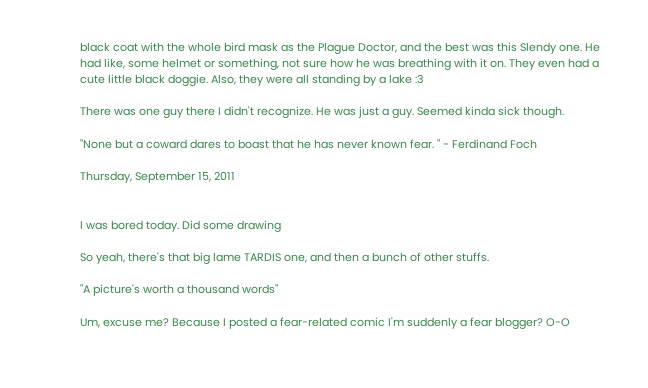black coat with the whole bird mask as the Plague Doctor, and the best was this Slendy one. He had like, some helmet or something, not sure how he was breathing with it on. They even had a cute little black doggie. Also, they were all standing by a lake :3

There was one guy there I didn't recognize. He was just a guy. Seemed kinda sick though.

"None but a coward dares to boast that he has never known fear. " - Ferdinand Foch

Thursday, September 15, 2011


I was bored today. Did some drawing

So yeah, there's that big lame TARDIS one, and then a bunch of other stuffs.

"A picture's worth a thousand words"

Um, excuse me? Because I posted a fear-related comic I'm suddenly a fear blogger? O-O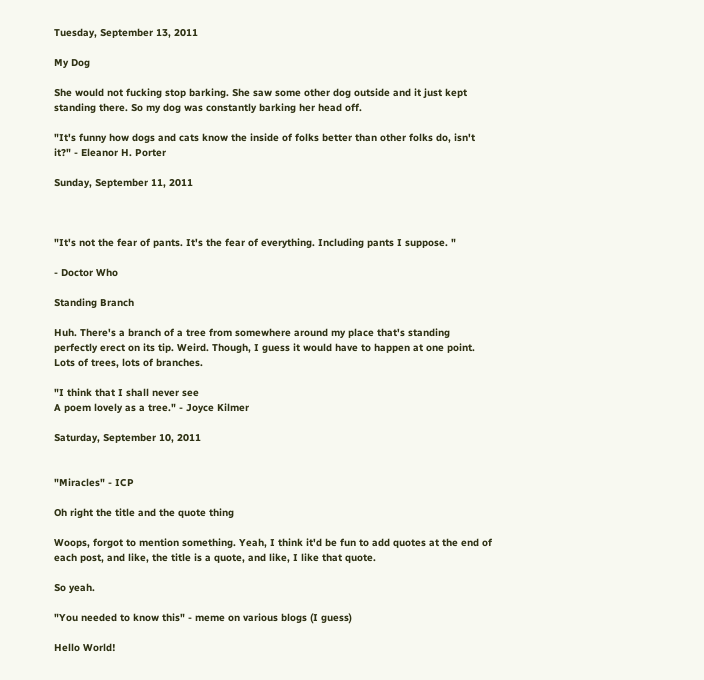Tuesday, September 13, 2011

My Dog

She would not fucking stop barking. She saw some other dog outside and it just kept standing there. So my dog was constantly barking her head off.

"It's funny how dogs and cats know the inside of folks better than other folks do, isn't it?" - Eleanor H. Porter

Sunday, September 11, 2011



"It's not the fear of pants. It's the fear of everything. Including pants I suppose. "

- Doctor Who

Standing Branch

Huh. There's a branch of a tree from somewhere around my place that's standing perfectly erect on its tip. Weird. Though, I guess it would have to happen at one point. Lots of trees, lots of branches.

"I think that I shall never see
A poem lovely as a tree." - Joyce Kilmer

Saturday, September 10, 2011


"Miracles" - ICP

Oh right the title and the quote thing

Woops, forgot to mention something. Yeah, I think it'd be fun to add quotes at the end of each post, and like, the title is a quote, and like, I like that quote.

So yeah.

"You needed to know this" - meme on various blogs (I guess)

Hello World!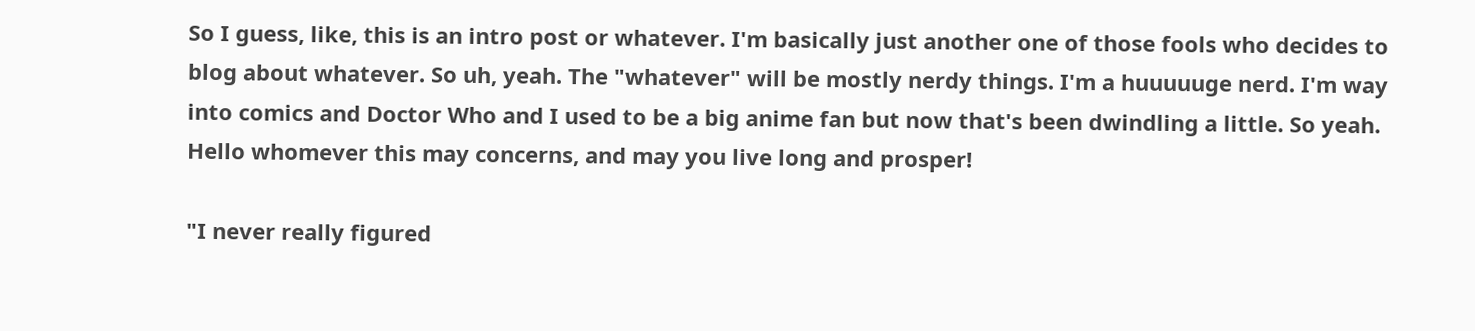So I guess, like, this is an intro post or whatever. I'm basically just another one of those fools who decides to blog about whatever. So uh, yeah. The "whatever" will be mostly nerdy things. I'm a huuuuuge nerd. I'm way into comics and Doctor Who and I used to be a big anime fan but now that's been dwindling a little. So yeah. Hello whomever this may concerns, and may you live long and prosper!

"I never really figured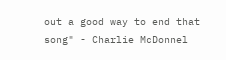out a good way to end that song" - Charlie McDonnel